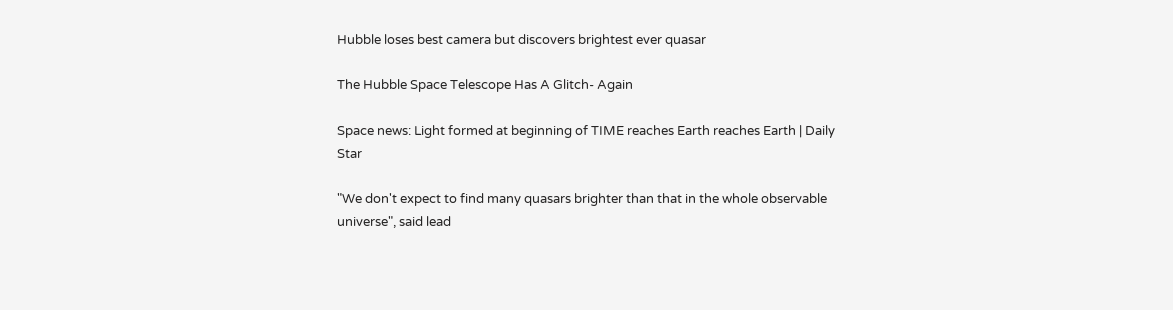Hubble loses best camera but discovers brightest ever quasar

The Hubble Space Telescope Has A Glitch- Again

Space news: Light formed at beginning of TIME reaches Earth reaches Earth | Daily Star

"We don't expect to find many quasars brighter than that in the whole observable universe", said lead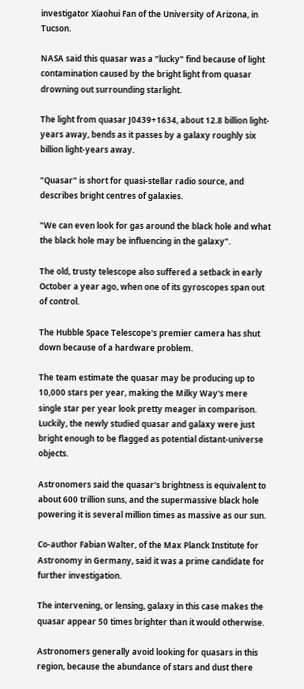investigator Xiaohui Fan of the University of Arizona, in Tucson.

NASA said this quasar was a "lucky" find because of light contamination caused by the bright light from quasar drowning out surrounding starlight.

The light from quasar J0439+1634, about 12.8 billion light-years away, bends as it passes by a galaxy roughly six billion light-years away.

"Quasar" is short for quasi-stellar radio source, and describes bright centres of galaxies.

"We can even look for gas around the black hole and what the black hole may be influencing in the galaxy".

The old, trusty telescope also suffered a setback in early October a year ago, when one of its gyroscopes span out of control.

The Hubble Space Telescope's premier camera has shut down because of a hardware problem.

The team estimate the quasar may be producing up to 10,000 stars per year, making the Milky Way's mere single star per year look pretty meager in comparison. Luckily, the newly studied quasar and galaxy were just bright enough to be flagged as potential distant-universe objects.

Astronomers said the quasar's brightness is equivalent to about 600 trillion suns, and the supermassive black hole powering it is several million times as massive as our sun.

Co-author Fabian Walter, of the Max Planck Institute for Astronomy in Germany, said it was a prime candidate for further investigation.

The intervening, or lensing, galaxy in this case makes the quasar appear 50 times brighter than it would otherwise.

Astronomers generally avoid looking for quasars in this region, because the abundance of stars and dust there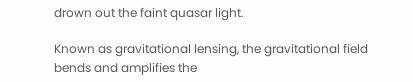drown out the faint quasar light.

Known as gravitational lensing, the gravitational field bends and amplifies the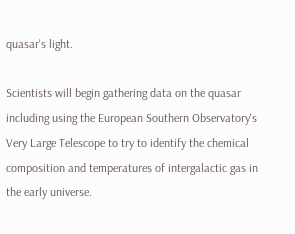quasar's light.

Scientists will begin gathering data on the quasar including using the European Southern Observatory's Very Large Telescope to try to identify the chemical composition and temperatures of intergalactic gas in the early universe.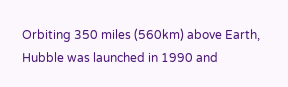Orbiting 350 miles (560km) above Earth, Hubble was launched in 1990 and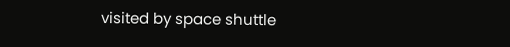visited by space shuttle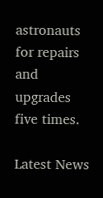astronauts for repairs and upgrades five times.

Latest News